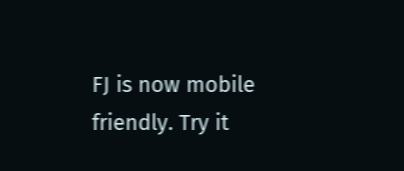FJ is now mobile friendly. Try it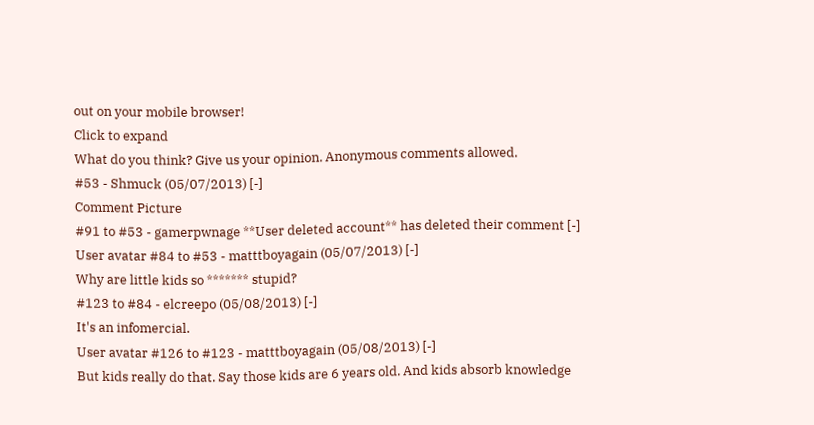out on your mobile browser!
Click to expand
What do you think? Give us your opinion. Anonymous comments allowed.
#53 - Shmuck (05/07/2013) [-]
Comment Picture
#91 to #53 - gamerpwnage **User deleted account** has deleted their comment [-]
User avatar #84 to #53 - matttboyagain (05/07/2013) [-]
Why are little kids so ******* stupid?
#123 to #84 - elcreepo (05/08/2013) [-]
It's an infomercial.
User avatar #126 to #123 - matttboyagain (05/08/2013) [-]
But kids really do that. Say those kids are 6 years old. And kids absorb knowledge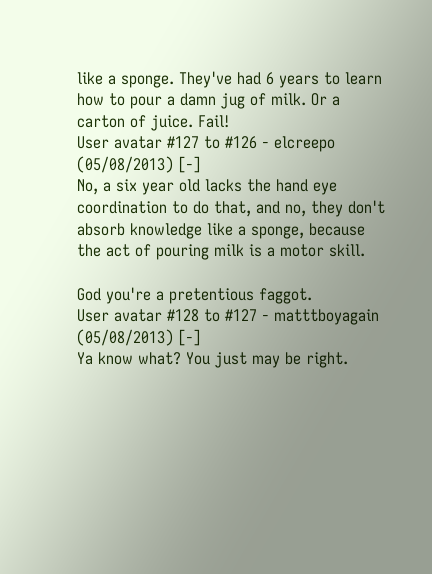like a sponge. They've had 6 years to learn how to pour a damn jug of milk. Or a carton of juice. Fail!
User avatar #127 to #126 - elcreepo (05/08/2013) [-]
No, a six year old lacks the hand eye coordination to do that, and no, they don't absorb knowledge like a sponge, because the act of pouring milk is a motor skill.

God you're a pretentious faggot.
User avatar #128 to #127 - matttboyagain (05/08/2013) [-]
Ya know what? You just may be right.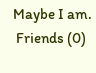Maybe I am.
 Friends (0)